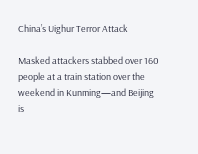China’s Uighur Terror Attack

Masked attackers stabbed over 160 people at a train station over the weekend in Kunming—and Beijing is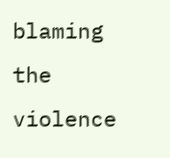blaming the violence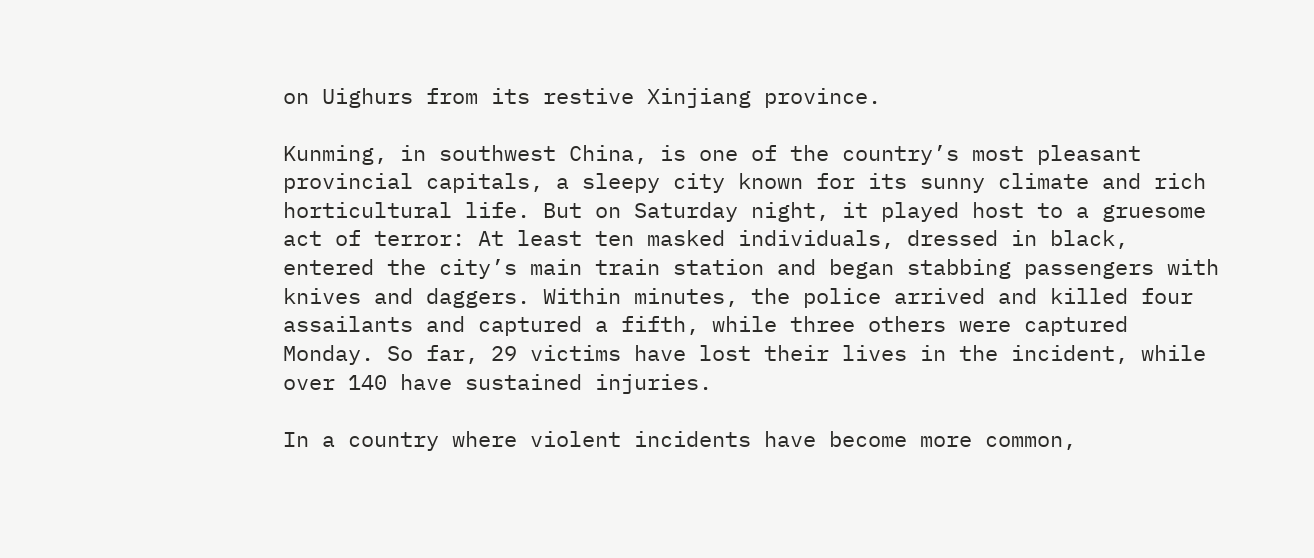on Uighurs from its restive Xinjiang province.

Kunming, in southwest China, is one of the country’s most pleasant provincial capitals, a sleepy city known for its sunny climate and rich horticultural life. But on Saturday night, it played host to a gruesome act of terror: At least ten masked individuals, dressed in black, entered the city’s main train station and began stabbing passengers with knives and daggers. Within minutes, the police arrived and killed four assailants and captured a fifth, while three others were captured Monday. So far, 29 victims have lost their lives in the incident, while over 140 have sustained injuries.

In a country where violent incidents have become more common,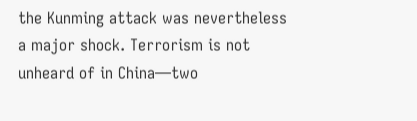the Kunming attack was nevertheless a major shock. Terrorism is not unheard of in China—two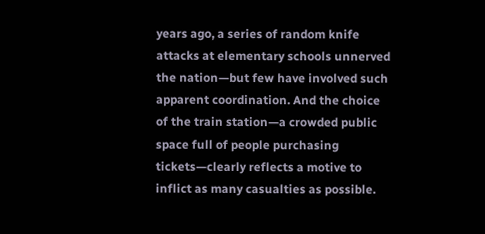years ago, a series of random knife attacks at elementary schools unnerved the nation—but few have involved such apparent coordination. And the choice of the train station—a crowded public space full of people purchasing tickets—clearly reflects a motive to inflict as many casualties as possible.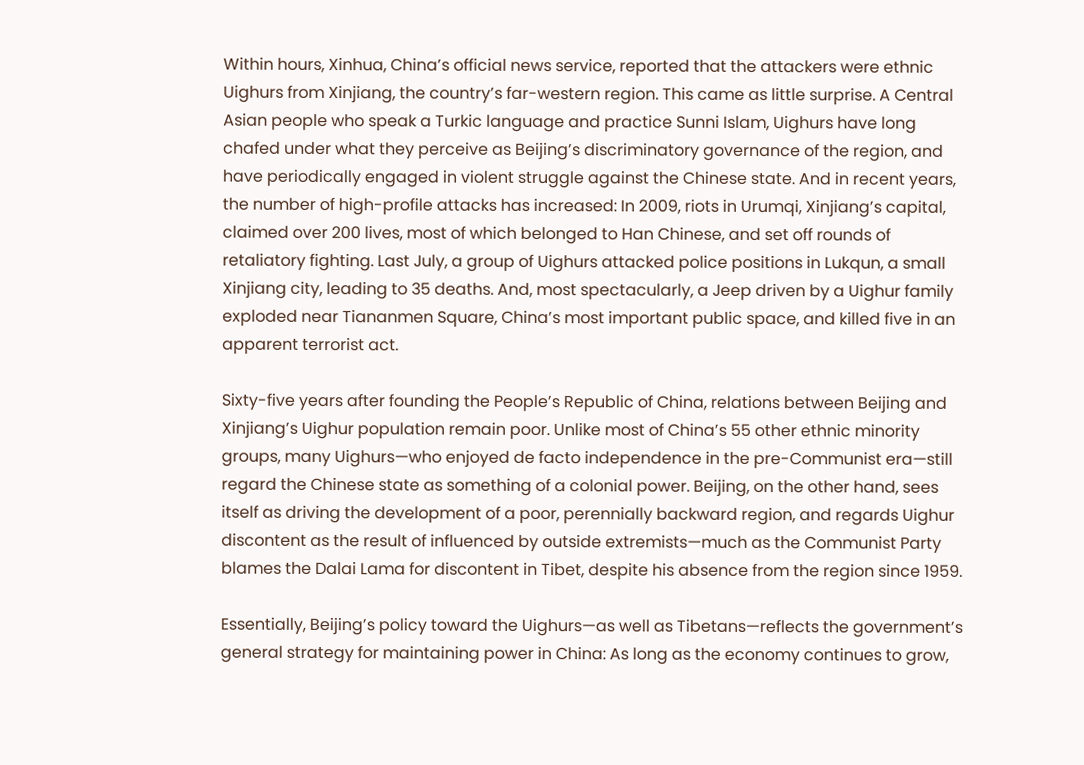Within hours, Xinhua, China’s official news service, reported that the attackers were ethnic Uighurs from Xinjiang, the country’s far-western region. This came as little surprise. A Central Asian people who speak a Turkic language and practice Sunni Islam, Uighurs have long chafed under what they perceive as Beijing’s discriminatory governance of the region, and have periodically engaged in violent struggle against the Chinese state. And in recent years, the number of high-profile attacks has increased: In 2009, riots in Urumqi, Xinjiang’s capital, claimed over 200 lives, most of which belonged to Han Chinese, and set off rounds of retaliatory fighting. Last July, a group of Uighurs attacked police positions in Lukqun, a small Xinjiang city, leading to 35 deaths. And, most spectacularly, a Jeep driven by a Uighur family exploded near Tiananmen Square, China’s most important public space, and killed five in an apparent terrorist act.

Sixty-five years after founding the People’s Republic of China, relations between Beijing and Xinjiang’s Uighur population remain poor. Unlike most of China’s 55 other ethnic minority groups, many Uighurs—who enjoyed de facto independence in the pre-Communist era—still regard the Chinese state as something of a colonial power. Beijing, on the other hand, sees itself as driving the development of a poor, perennially backward region, and regards Uighur discontent as the result of influenced by outside extremists—much as the Communist Party blames the Dalai Lama for discontent in Tibet, despite his absence from the region since 1959.

Essentially, Beijing’s policy toward the Uighurs—as well as Tibetans—reflects the government’s general strategy for maintaining power in China: As long as the economy continues to grow,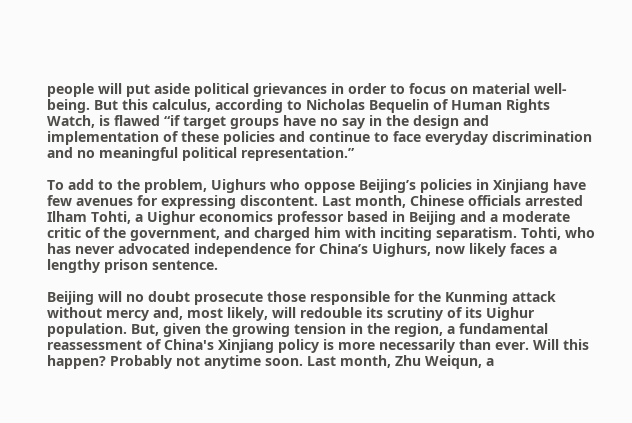people will put aside political grievances in order to focus on material well-being. But this calculus, according to Nicholas Bequelin of Human Rights Watch, is flawed “if target groups have no say in the design and implementation of these policies and continue to face everyday discrimination and no meaningful political representation.”

To add to the problem, Uighurs who oppose Beijing’s policies in Xinjiang have few avenues for expressing discontent. Last month, Chinese officials arrested Ilham Tohti, a Uighur economics professor based in Beijing and a moderate critic of the government, and charged him with inciting separatism. Tohti, who has never advocated independence for China’s Uighurs, now likely faces a lengthy prison sentence.

Beijing will no doubt prosecute those responsible for the Kunming attack without mercy and, most likely, will redouble its scrutiny of its Uighur population. But, given the growing tension in the region, a fundamental reassessment of China's Xinjiang policy is more necessarily than ever. Will this happen? Probably not anytime soon. Last month, Zhu Weiqun, a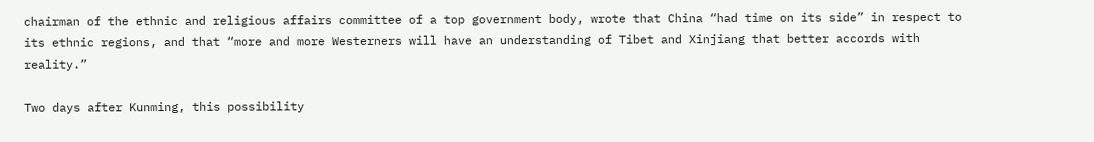chairman of the ethnic and religious affairs committee of a top government body, wrote that China “had time on its side” in respect to its ethnic regions, and that “more and more Westerners will have an understanding of Tibet and Xinjiang that better accords with reality.”

Two days after Kunming, this possibility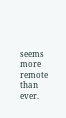seems more remote than ever.